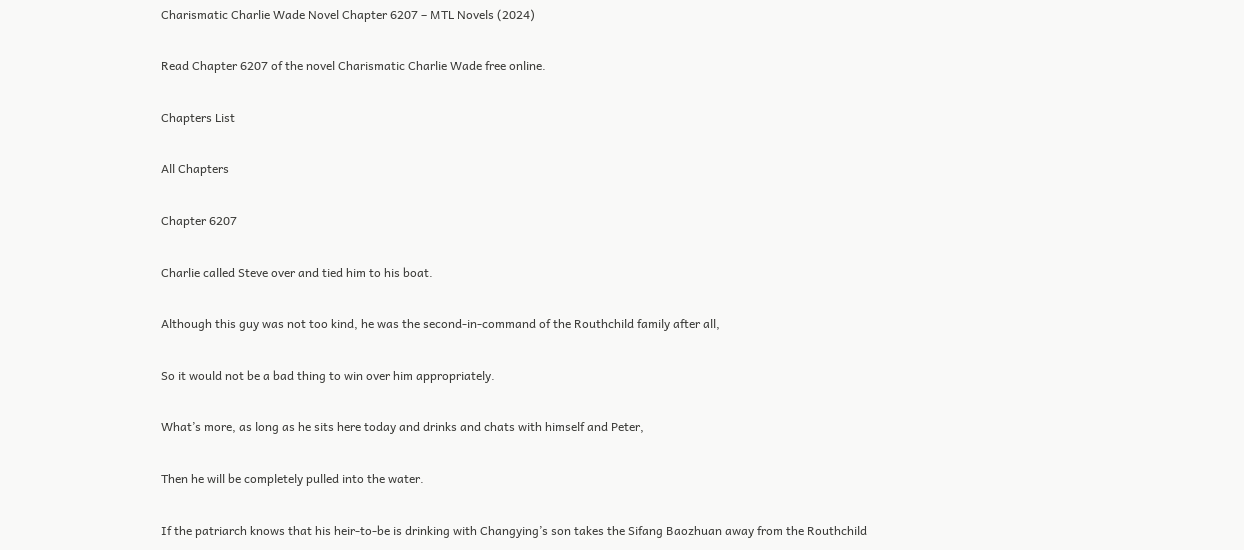Charismatic Charlie Wade Novel Chapter 6207 – MTL Novels (2024)

Read Chapter 6207 of the novel Charismatic Charlie Wade free online.

Chapters List

All Chapters

Chapter 6207

Charlie called Steve over and tied him to his boat.

Although this guy was not too kind, he was the second-in-command of the Routhchild family after all,

So it would not be a bad thing to win over him appropriately.

What’s more, as long as he sits here today and drinks and chats with himself and Peter,

Then he will be completely pulled into the water.

If the patriarch knows that his heir-to-be is drinking with Changying’s son takes the Sifang Baozhuan away from the Routhchild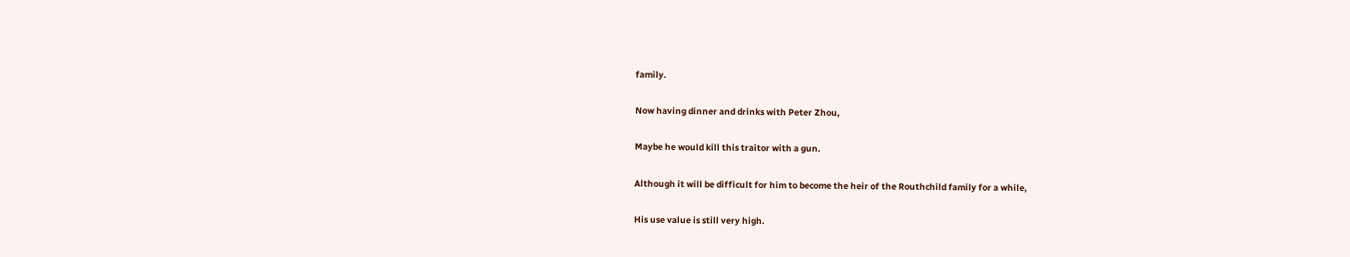family.

Now having dinner and drinks with Peter Zhou,

Maybe he would kill this traitor with a gun.

Although it will be difficult for him to become the heir of the Routhchild family for a while,

His use value is still very high.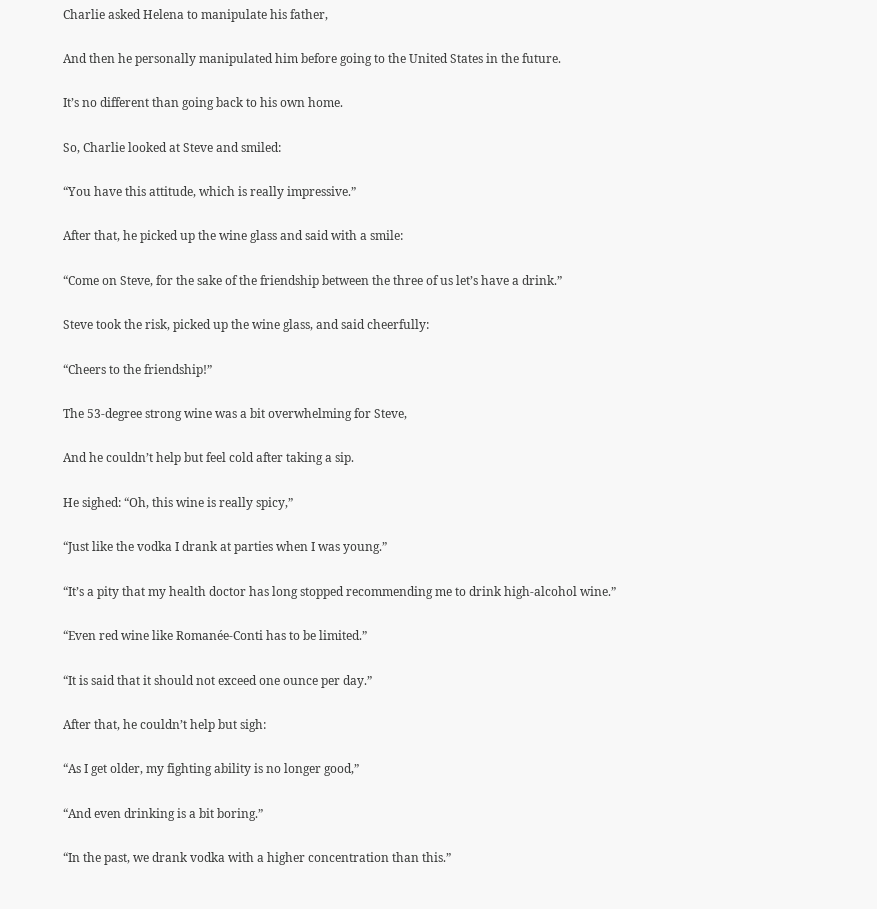Charlie asked Helena to manipulate his father,

And then he personally manipulated him before going to the United States in the future.

It’s no different than going back to his own home.

So, Charlie looked at Steve and smiled:

“You have this attitude, which is really impressive.”

After that, he picked up the wine glass and said with a smile:

“Come on Steve, for the sake of the friendship between the three of us let’s have a drink.”

Steve took the risk, picked up the wine glass, and said cheerfully:

“Cheers to the friendship!”

The 53-degree strong wine was a bit overwhelming for Steve,

And he couldn’t help but feel cold after taking a sip.

He sighed: “Oh, this wine is really spicy,”

“Just like the vodka I drank at parties when I was young.”

“It’s a pity that my health doctor has long stopped recommending me to drink high-alcohol wine.”

“Even red wine like Romanée-Conti has to be limited.”

“It is said that it should not exceed one ounce per day.”

After that, he couldn’t help but sigh:

“As I get older, my fighting ability is no longer good,”

“And even drinking is a bit boring.”

“In the past, we drank vodka with a higher concentration than this.”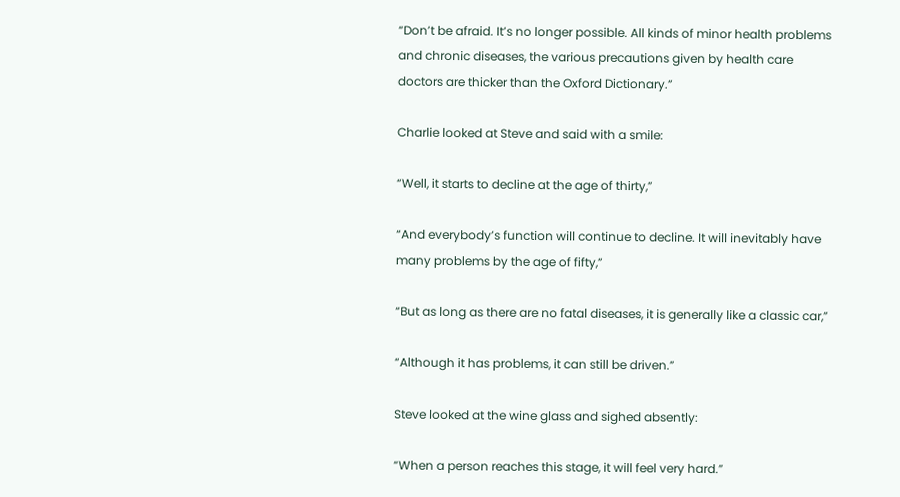“Don’t be afraid. It’s no longer possible. All kinds of minor health problems and chronic diseases, the various precautions given by health care doctors are thicker than the Oxford Dictionary.”

Charlie looked at Steve and said with a smile:

“Well, it starts to decline at the age of thirty,”

“And everybody’s function will continue to decline. It will inevitably have many problems by the age of fifty,”

“But as long as there are no fatal diseases, it is generally like a classic car,”

“Although it has problems, it can still be driven.”

Steve looked at the wine glass and sighed absently:

“When a person reaches this stage, it will feel very hard.”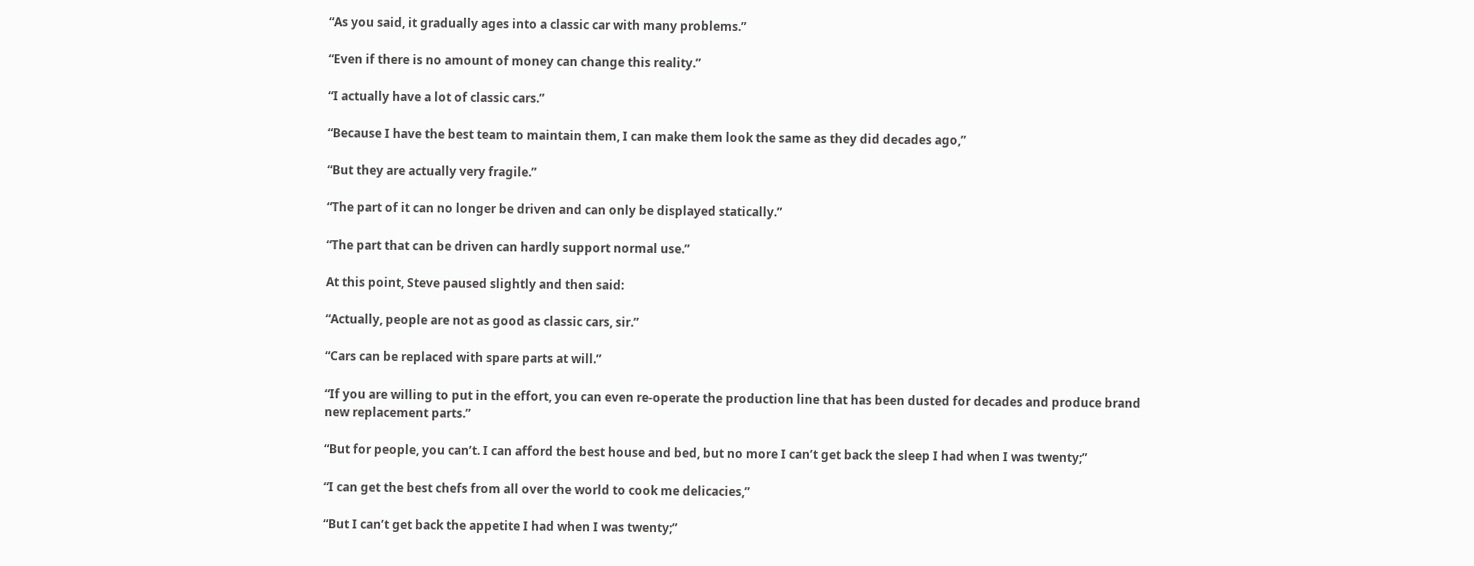“As you said, it gradually ages into a classic car with many problems.”

“Even if there is no amount of money can change this reality.”

“I actually have a lot of classic cars.”

“Because I have the best team to maintain them, I can make them look the same as they did decades ago,”

“But they are actually very fragile.”

“The part of it can no longer be driven and can only be displayed statically.”

“The part that can be driven can hardly support normal use.”

At this point, Steve paused slightly and then said:

“Actually, people are not as good as classic cars, sir.”

“Cars can be replaced with spare parts at will.”

“If you are willing to put in the effort, you can even re-operate the production line that has been dusted for decades and produce brand new replacement parts.”

“But for people, you can’t. I can afford the best house and bed, but no more I can’t get back the sleep I had when I was twenty;”

“I can get the best chefs from all over the world to cook me delicacies,”

“But I can’t get back the appetite I had when I was twenty;”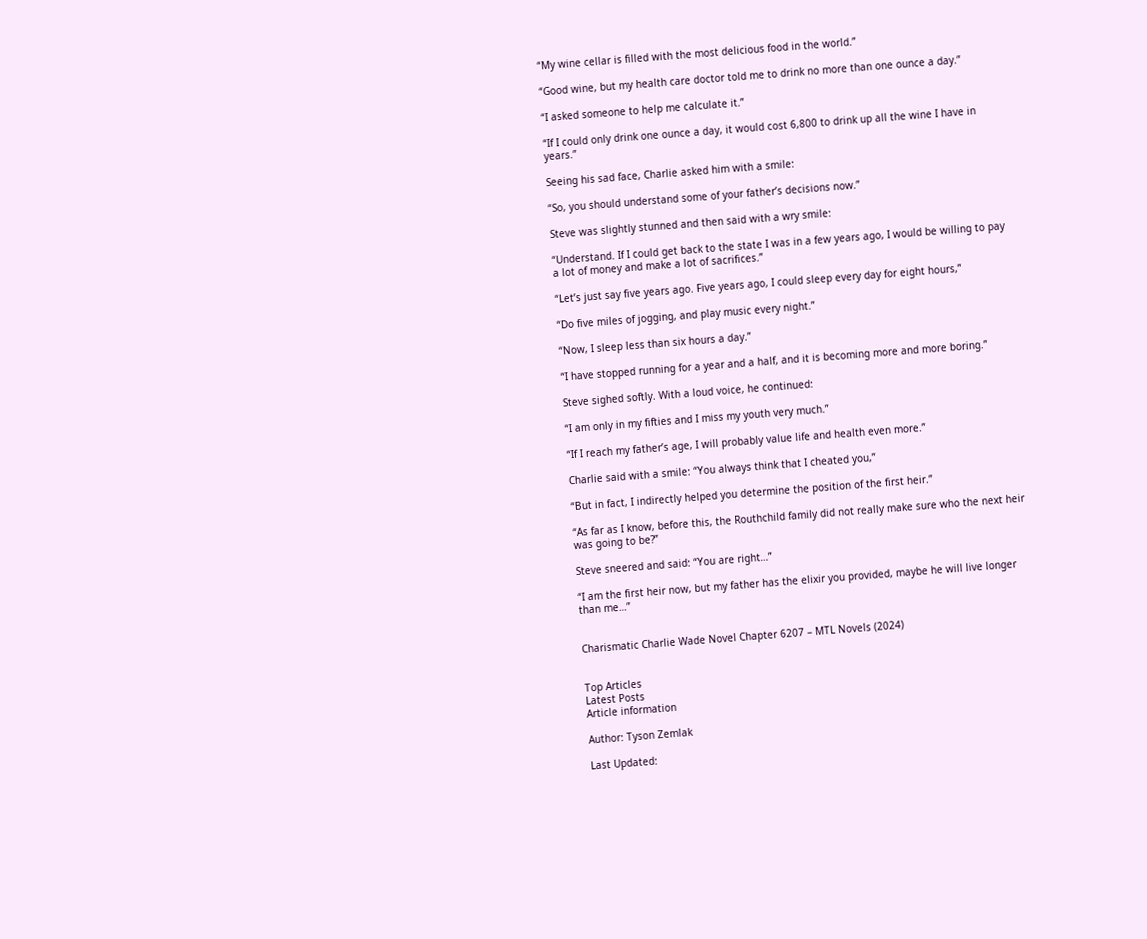“My wine cellar is filled with the most delicious food in the world.”

“Good wine, but my health care doctor told me to drink no more than one ounce a day.”

“I asked someone to help me calculate it.”

“If I could only drink one ounce a day, it would cost 6,800 to drink up all the wine I have in years.”

Seeing his sad face, Charlie asked him with a smile:

“So, you should understand some of your father’s decisions now.”

Steve was slightly stunned and then said with a wry smile:

“Understand. If I could get back to the state I was in a few years ago, I would be willing to pay a lot of money and make a lot of sacrifices.”

“Let’s just say five years ago. Five years ago, I could sleep every day for eight hours,”

“Do five miles of jogging, and play music every night.”

“Now, I sleep less than six hours a day.”

“I have stopped running for a year and a half, and it is becoming more and more boring.”

Steve sighed softly. With a loud voice, he continued:

“I am only in my fifties and I miss my youth very much.”

“If I reach my father’s age, I will probably value life and health even more.”

Charlie said with a smile: “You always think that I cheated you,”

“But in fact, I indirectly helped you determine the position of the first heir.”

“As far as I know, before this, the Routhchild family did not really make sure who the next heir was going to be?”

Steve sneered and said: “You are right…”

“I am the first heir now, but my father has the elixir you provided, maybe he will live longer than me…”


Charismatic Charlie Wade Novel Chapter 6207 – MTL Novels (2024)


Top Articles
Latest Posts
Article information

Author: Tyson Zemlak

Last Updated: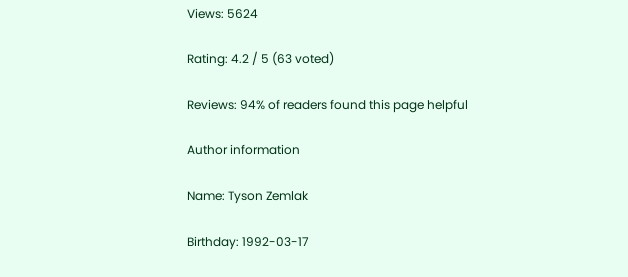Views: 5624

Rating: 4.2 / 5 (63 voted)

Reviews: 94% of readers found this page helpful

Author information

Name: Tyson Zemlak

Birthday: 1992-03-17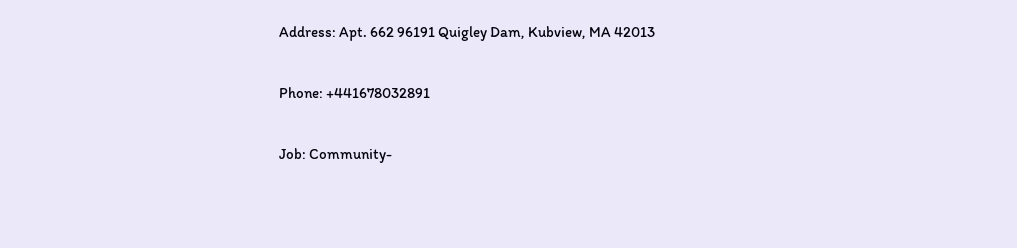Address: Apt. 662 96191 Quigley Dam, Kubview, MA 42013

Phone: +441678032891

Job: Community-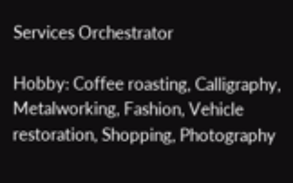Services Orchestrator

Hobby: Coffee roasting, Calligraphy, Metalworking, Fashion, Vehicle restoration, Shopping, Photography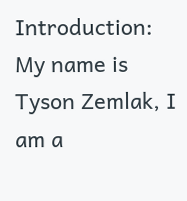Introduction: My name is Tyson Zemlak, I am a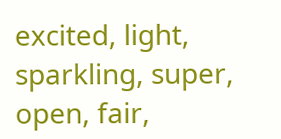excited, light, sparkling, super, open, fair,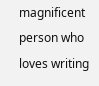magnificent person who loves writing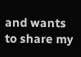and wants to share my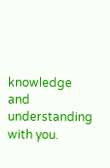knowledge and understanding with you.